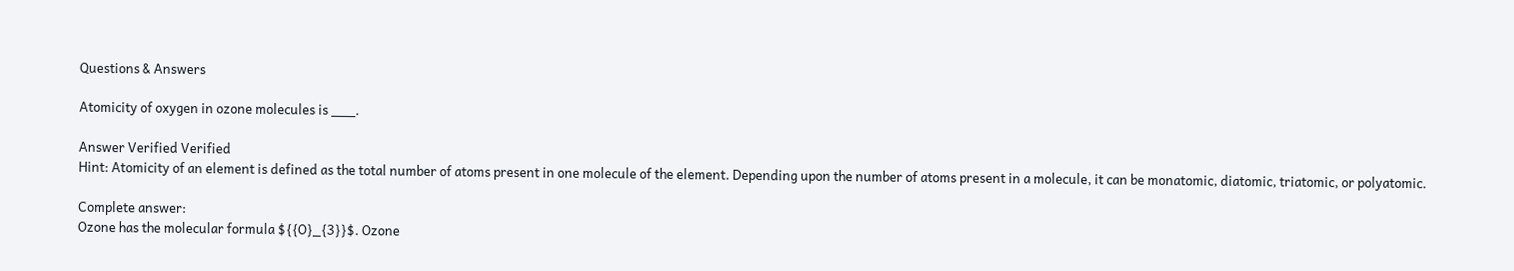Questions & Answers

Atomicity of oxygen in ozone molecules is ___.

Answer Verified Verified
Hint: Atomicity of an element is defined as the total number of atoms present in one molecule of the element. Depending upon the number of atoms present in a molecule, it can be monatomic, diatomic, triatomic, or polyatomic.

Complete answer:
Ozone has the molecular formula ${{O}_{3}}$. Ozone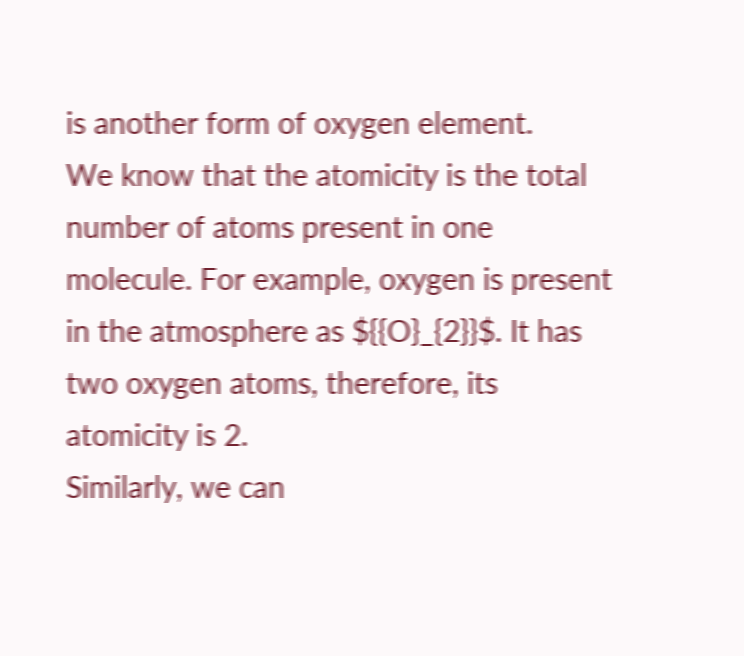is another form of oxygen element.
We know that the atomicity is the total number of atoms present in one molecule. For example, oxygen is present in the atmosphere as ${{O}_{2}}$. It has two oxygen atoms, therefore, its atomicity is 2.
Similarly, we can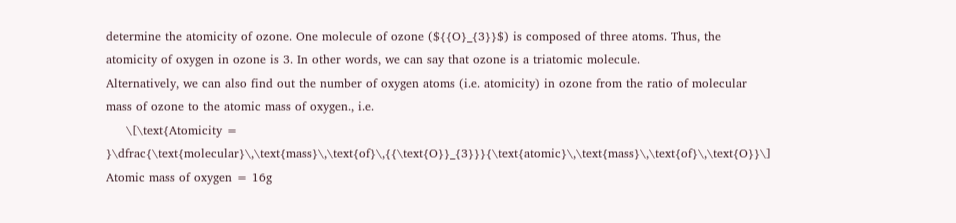determine the atomicity of ozone. One molecule of ozone (${{O}_{3}}$) is composed of three atoms. Thus, the atomicity of oxygen in ozone is 3. In other words, we can say that ozone is a triatomic molecule.
Alternatively, we can also find out the number of oxygen atoms (i.e. atomicity) in ozone from the ratio of molecular mass of ozone to the atomic mass of oxygen., i.e.
     \[\text{Atomicity = }\dfrac{\text{molecular}\,\text{mass}\,\text{of}\,{{\text{O}}_{3}}}{\text{atomic}\,\text{mass}\,\text{of}\,\text{O}}\]
Atomic mass of oxygen = 16g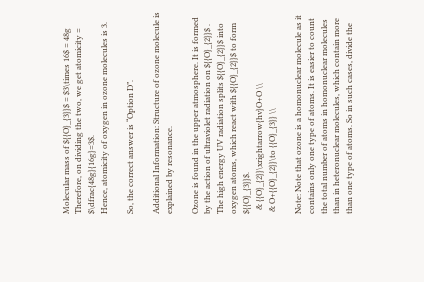Molecular mass of ${{O}_{3}}$ = $3\times 16$ = 48g
Therefore, on dividing the two, we get atomicity = $\dfrac{48g}{16g}=3$.
Hence, atomicity of oxygen in ozone molecules is 3.

So, the correct answer is “Option D”.

Additional Information: Structure of ozone molecule is explained by resonance.

Ozone is found in the upper atmosphere. It is formed by the action of ultraviolet radiation on ${{O}_{2}}$ . The high energy UV radiation splits ${{O}_{2}}$ into oxygen atoms, which react with ${{O}_{2}}$ to form ${{O}_{3}}$.
  & {{O}_{2}}\xrightarrow{hv}O+O \\
 & O+{{O}_{2}}\to {{O}_{3}} \\

Note: Note that ozone is a homonuclear molecule as it contains only one type of atoms. It is easier to count the total number of atoms in homonuclear molecules than in heteronuclear molecules, which contain more than one type of atoms. So in such cases, divide the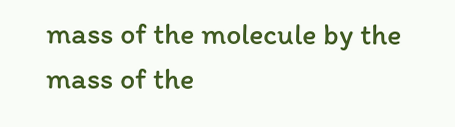mass of the molecule by the mass of the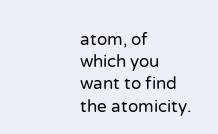atom, of which you want to find the atomicity.